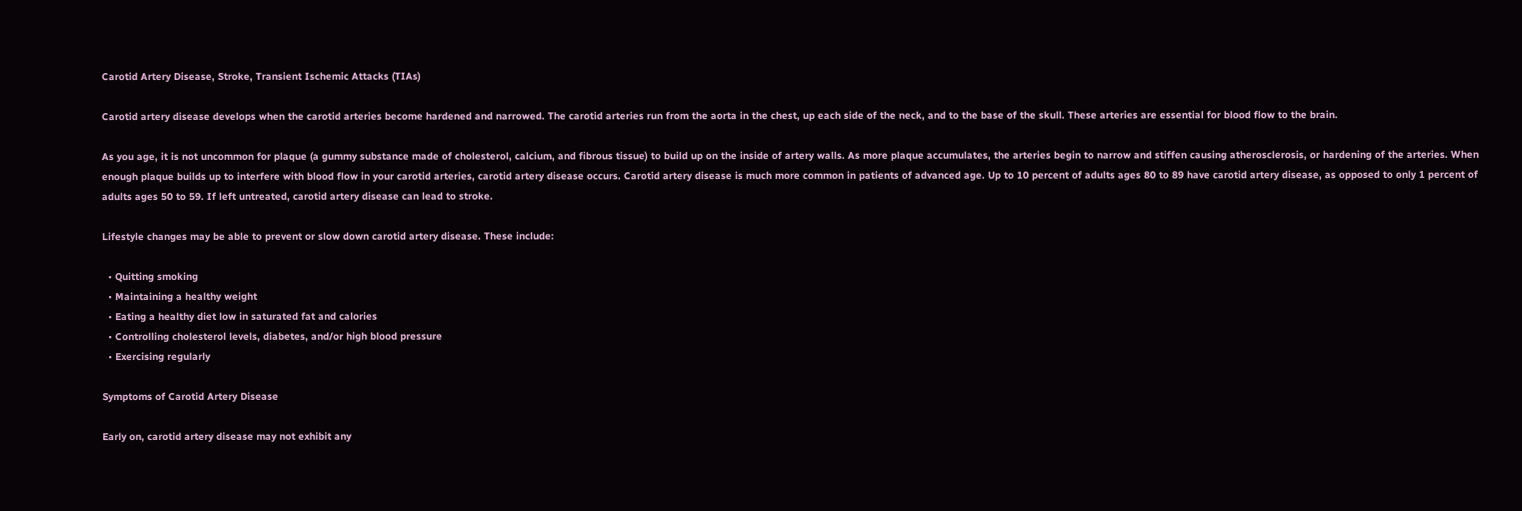Carotid Artery Disease, Stroke, Transient Ischemic Attacks (TIAs)

Carotid artery disease develops when the carotid arteries become hardened and narrowed. The carotid arteries run from the aorta in the chest, up each side of the neck, and to the base of the skull. These arteries are essential for blood flow to the brain.

As you age, it is not uncommon for plaque (a gummy substance made of cholesterol, calcium, and fibrous tissue) to build up on the inside of artery walls. As more plaque accumulates, the arteries begin to narrow and stiffen causing atherosclerosis, or hardening of the arteries. When enough plaque builds up to interfere with blood flow in your carotid arteries, carotid artery disease occurs. Carotid artery disease is much more common in patients of advanced age. Up to 10 percent of adults ages 80 to 89 have carotid artery disease, as opposed to only 1 percent of adults ages 50 to 59. If left untreated, carotid artery disease can lead to stroke.

Lifestyle changes may be able to prevent or slow down carotid artery disease. These include:

  • Quitting smoking
  • Maintaining a healthy weight
  • Eating a healthy diet low in saturated fat and calories
  • Controlling cholesterol levels, diabetes, and/or high blood pressure
  • Exercising regularly

Symptoms of Carotid Artery Disease

Early on, carotid artery disease may not exhibit any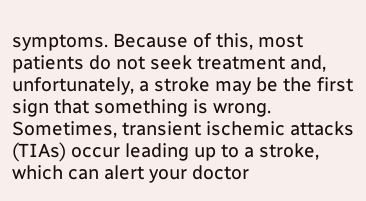symptoms. Because of this, most patients do not seek treatment and, unfortunately, a stroke may be the first sign that something is wrong. Sometimes, transient ischemic attacks (TIAs) occur leading up to a stroke, which can alert your doctor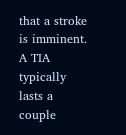that a stroke is imminent. A TIA typically lasts a couple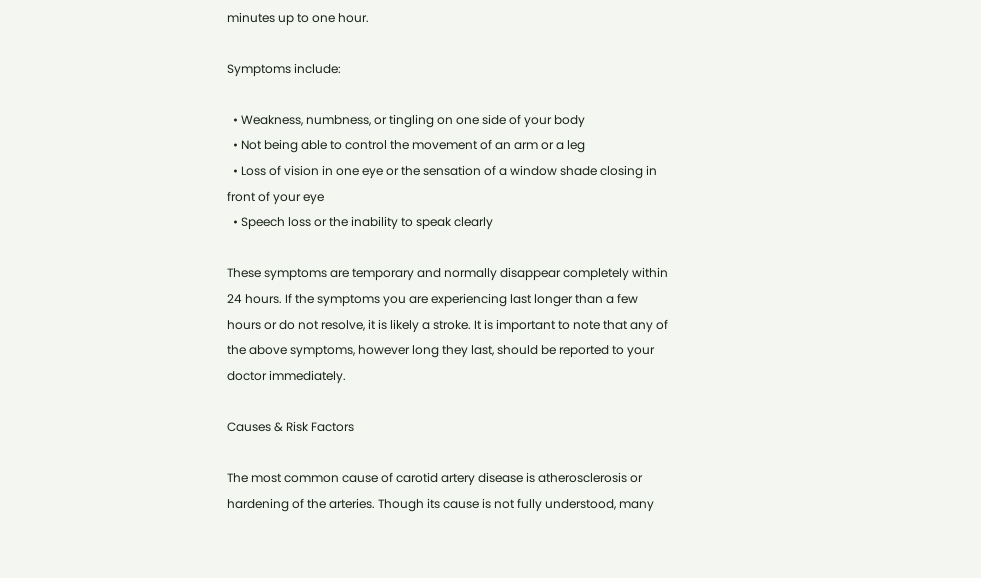minutes up to one hour.

Symptoms include:

  • Weakness, numbness, or tingling on one side of your body
  • Not being able to control the movement of an arm or a leg
  • Loss of vision in one eye or the sensation of a window shade closing in front of your eye
  • Speech loss or the inability to speak clearly

These symptoms are temporary and normally disappear completely within 24 hours. If the symptoms you are experiencing last longer than a few hours or do not resolve, it is likely a stroke. It is important to note that any of the above symptoms, however long they last, should be reported to your doctor immediately.

Causes & Risk Factors

The most common cause of carotid artery disease is atherosclerosis or hardening of the arteries. Though its cause is not fully understood, many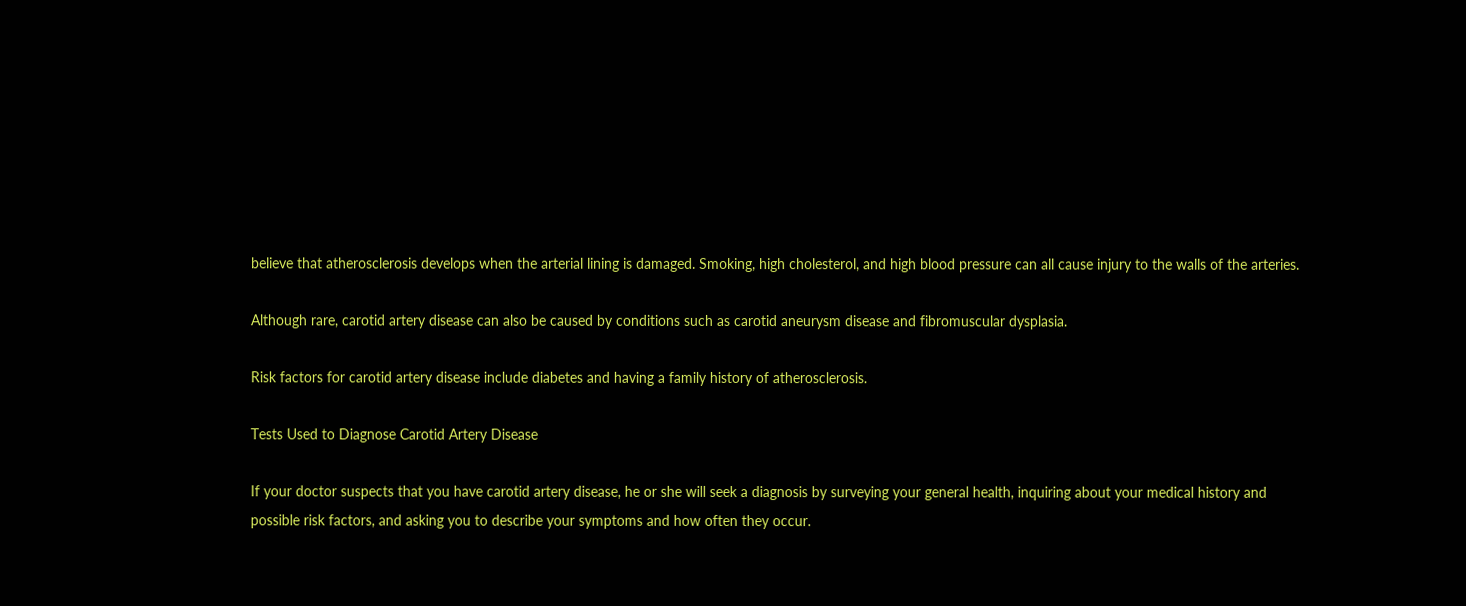believe that atherosclerosis develops when the arterial lining is damaged. Smoking, high cholesterol, and high blood pressure can all cause injury to the walls of the arteries.

Although rare, carotid artery disease can also be caused by conditions such as carotid aneurysm disease and fibromuscular dysplasia.

Risk factors for carotid artery disease include diabetes and having a family history of atherosclerosis.

Tests Used to Diagnose Carotid Artery Disease

If your doctor suspects that you have carotid artery disease, he or she will seek a diagnosis by surveying your general health, inquiring about your medical history and possible risk factors, and asking you to describe your symptoms and how often they occur.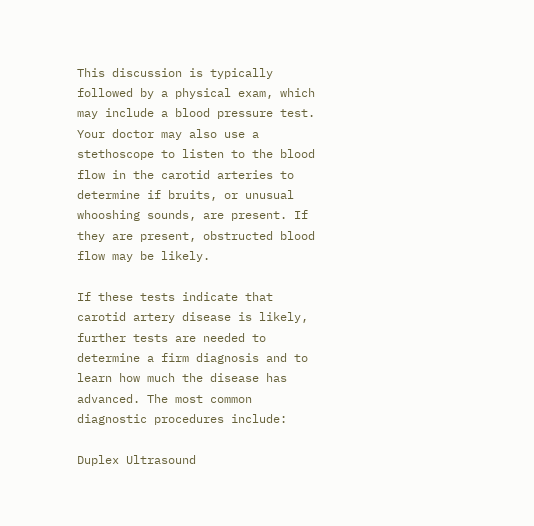This discussion is typically followed by a physical exam, which may include a blood pressure test. Your doctor may also use a stethoscope to listen to the blood flow in the carotid arteries to determine if bruits, or unusual whooshing sounds, are present. If they are present, obstructed blood flow may be likely.

If these tests indicate that carotid artery disease is likely, further tests are needed to determine a firm diagnosis and to learn how much the disease has advanced. The most common diagnostic procedures include:

Duplex Ultrasound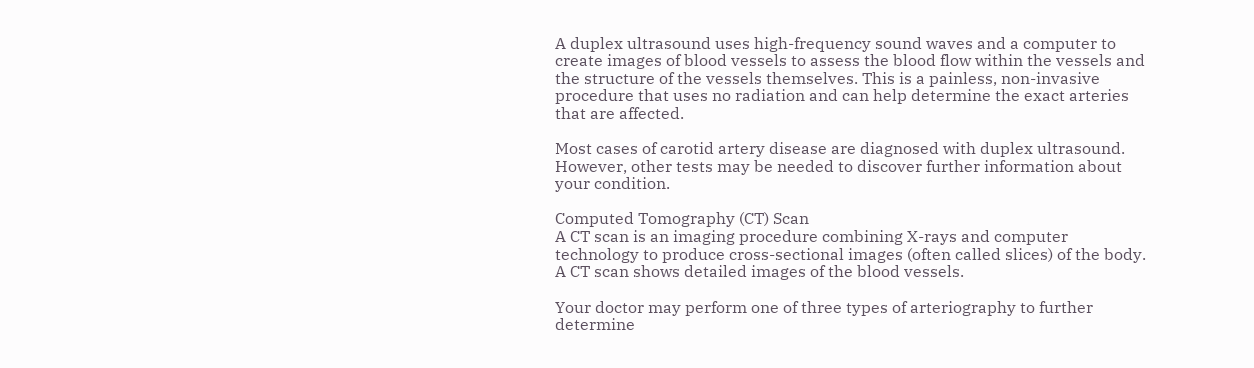A duplex ultrasound uses high-frequency sound waves and a computer to create images of blood vessels to assess the blood flow within the vessels and the structure of the vessels themselves. This is a painless, non-invasive procedure that uses no radiation and can help determine the exact arteries that are affected.

Most cases of carotid artery disease are diagnosed with duplex ultrasound. However, other tests may be needed to discover further information about your condition.

Computed Tomography (CT) Scan
A CT scan is an imaging procedure combining X-rays and computer technology to produce cross-sectional images (often called slices) of the body. A CT scan shows detailed images of the blood vessels.

Your doctor may perform one of three types of arteriography to further determine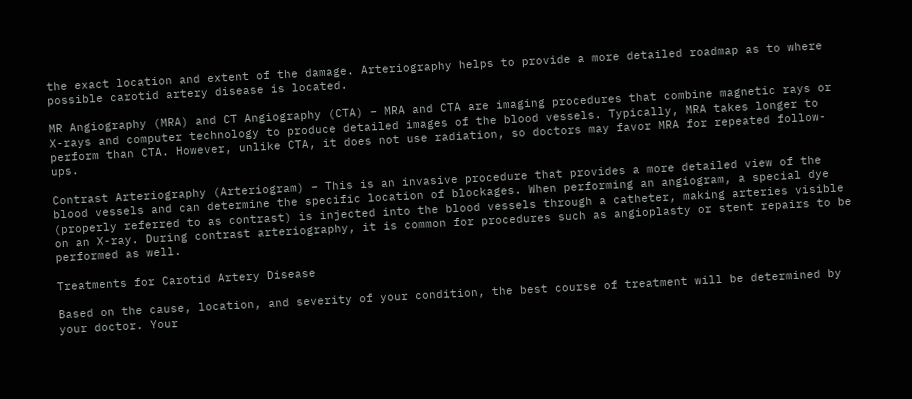the exact location and extent of the damage. Arteriography helps to provide a more detailed roadmap as to where possible carotid artery disease is located.

MR Angiography (MRA) and CT Angiography (CTA) – MRA and CTA are imaging procedures that combine magnetic rays or X-rays and computer technology to produce detailed images of the blood vessels. Typically, MRA takes longer to perform than CTA. However, unlike CTA, it does not use radiation, so doctors may favor MRA for repeated follow-ups.

Contrast Arteriography (Arteriogram) – This is an invasive procedure that provides a more detailed view of the blood vessels and can determine the specific location of blockages. When performing an angiogram, a special dye (properly referred to as contrast) is injected into the blood vessels through a catheter, making arteries visible on an X-ray. During contrast arteriography, it is common for procedures such as angioplasty or stent repairs to be performed as well.

Treatments for Carotid Artery Disease

Based on the cause, location, and severity of your condition, the best course of treatment will be determined by your doctor. Your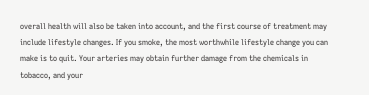overall health will also be taken into account, and the first course of treatment may include lifestyle changes. If you smoke, the most worthwhile lifestyle change you can make is to quit. Your arteries may obtain further damage from the chemicals in tobacco, and your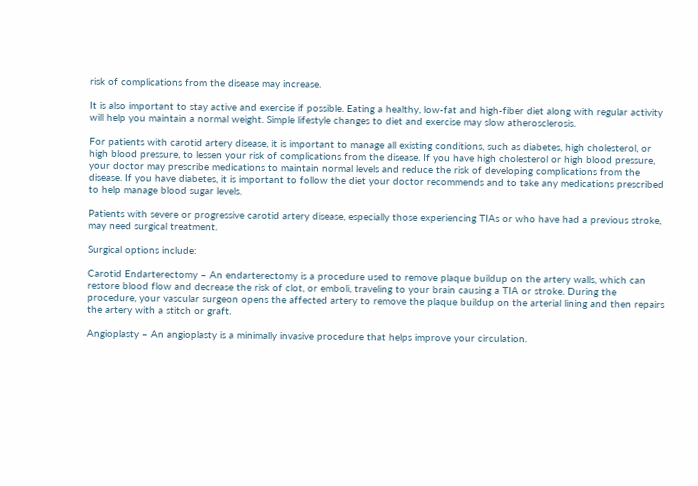risk of complications from the disease may increase.

It is also important to stay active and exercise if possible. Eating a healthy, low-fat and high-fiber diet along with regular activity will help you maintain a normal weight. Simple lifestyle changes to diet and exercise may slow atherosclerosis.

For patients with carotid artery disease, it is important to manage all existing conditions, such as diabetes, high cholesterol, or high blood pressure, to lessen your risk of complications from the disease. If you have high cholesterol or high blood pressure, your doctor may prescribe medications to maintain normal levels and reduce the risk of developing complications from the disease. If you have diabetes, it is important to follow the diet your doctor recommends and to take any medications prescribed to help manage blood sugar levels.

Patients with severe or progressive carotid artery disease, especially those experiencing TIAs or who have had a previous stroke, may need surgical treatment.

Surgical options include:

Carotid Endarterectomy – An endarterectomy is a procedure used to remove plaque buildup on the artery walls, which can restore blood flow and decrease the risk of clot, or emboli, traveling to your brain causing a TIA or stroke. During the procedure, your vascular surgeon opens the affected artery to remove the plaque buildup on the arterial lining and then repairs the artery with a stitch or graft.

Angioplasty – An angioplasty is a minimally invasive procedure that helps improve your circulation.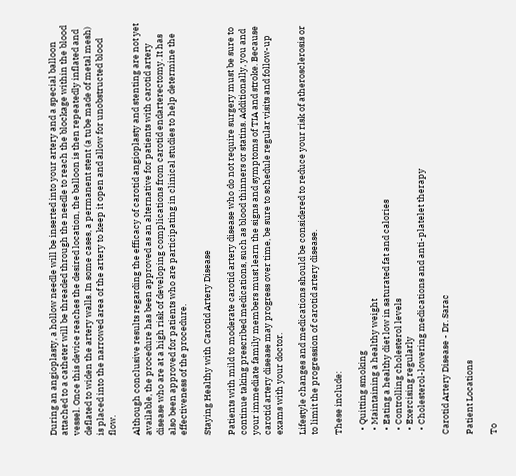During an angioplasty, a hollow needle will be inserted into your artery and a special balloon attached to a catheter will be threaded through the needle to reach the blockage within the blood vessel. Once this device reaches the desired location, the balloon is then repeatedly inflated and deflated to widen the artery walls. In some cases, a permanent stent (a tube made of metal mesh) is placed into the narrowed area of the artery to keep it open and allow for unobstructed blood flow.

Although conclusive results regarding the efficacy of carotid angioplasty and stenting are not yet available, the procedure has been approved as an alternative for patients with carotid artery disease who are at a high risk of developing complications from carotid endarterectomy. It has also been approved for patients who are participating in clinical studies to help determine the effectiveness of the procedure.

Staying Healthy with Carotid Artery Disease

Patients with mild to moderate carotid artery disease who do not require surgery must be sure to continue taking prescribed medications, such as blood thinners or statins. Additionally, you and your immediate family members must learn the signs and symptoms of TIA and stroke. Because carotid artery disease may progress over time, be sure to schedule regular visits and follow-up exams with your doctor.

Lifestyle changes and medications should be considered to reduce your risk of atherosclerosis or to limit the progression of carotid artery disease.

These include:

  • Quitting smoking
  • Maintaining a healthy weight
  • Eating a healthy diet low in saturated fat and calories
  • Controlling cholesterol levels
  • Exercising regularly
  • Cholesterol-lowering medications and anti-platelet therapy

Carotid Artery Disease - Dr. Sarac

Patient Locations

To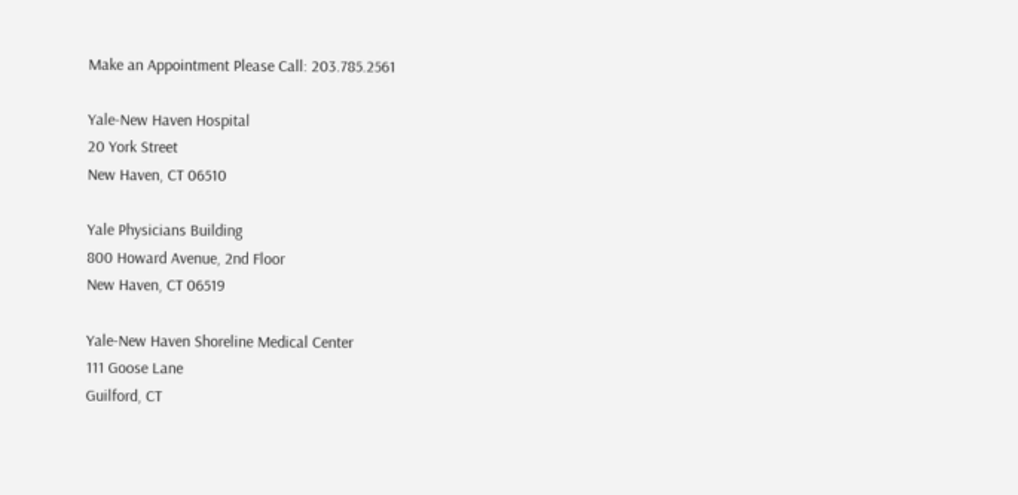Make an Appointment Please Call: 203.785.2561

Yale-New Haven Hospital
20 York Street
New Haven, CT 06510

Yale Physicians Building
800 Howard Avenue, 2nd Floor
New Haven, CT 06519

Yale-New Haven Shoreline Medical Center
111 Goose Lane
Guilford, CT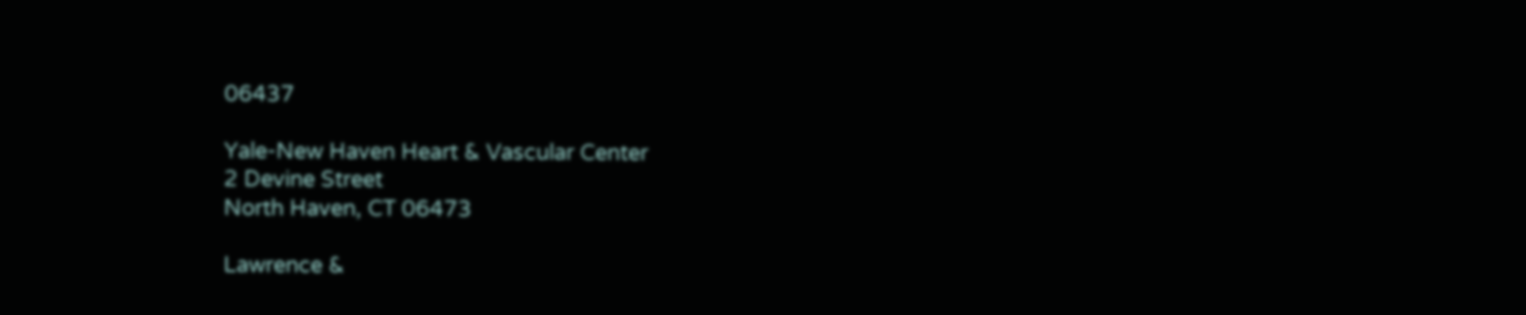06437

Yale-New Haven Heart & Vascular Center
2 Devine Street
North Haven, CT 06473

Lawrence &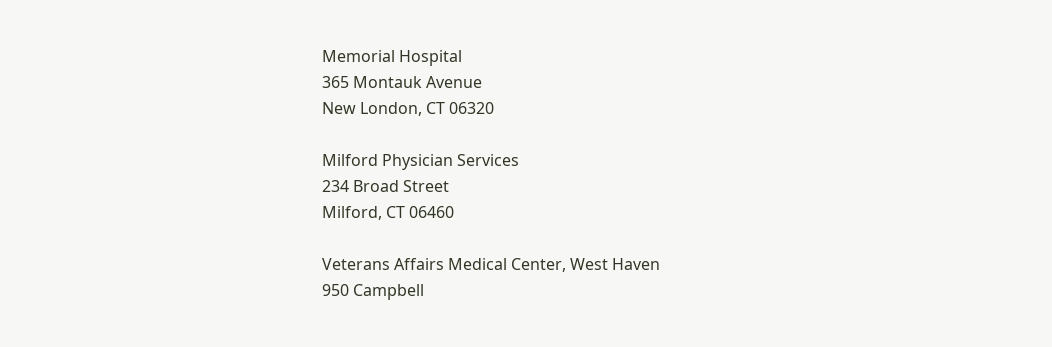Memorial Hospital
365 Montauk Avenue
New London, CT 06320

Milford Physician Services
234 Broad Street
Milford, CT 06460

Veterans Affairs Medical Center, West Haven
950 Campbell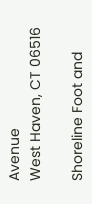Avenue
West Haven, CT 06516

Shoreline Foot and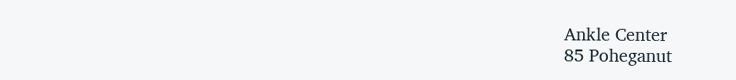Ankle Center
85 Poheganut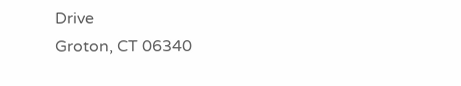Drive
Groton, CT 06340